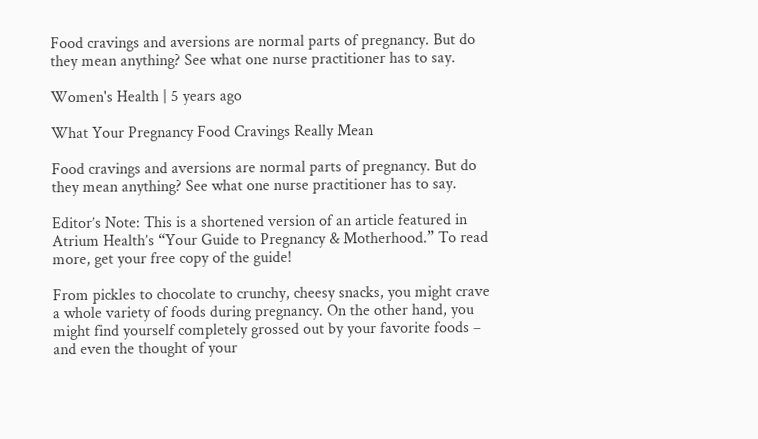Food cravings and aversions are normal parts of pregnancy. But do they mean anything? See what one nurse practitioner has to say.

Women's Health | 5 years ago

What Your Pregnancy Food Cravings Really Mean

Food cravings and aversions are normal parts of pregnancy. But do they mean anything? See what one nurse practitioner has to say.

Editor’s Note: This is a shortened version of an article featured in Atrium Health’s “Your Guide to Pregnancy & Motherhood.” To read more, get your free copy of the guide!

From pickles to chocolate to crunchy, cheesy snacks, you might crave a whole variety of foods during pregnancy. On the other hand, you might find yourself completely grossed out by your favorite foods – and even the thought of your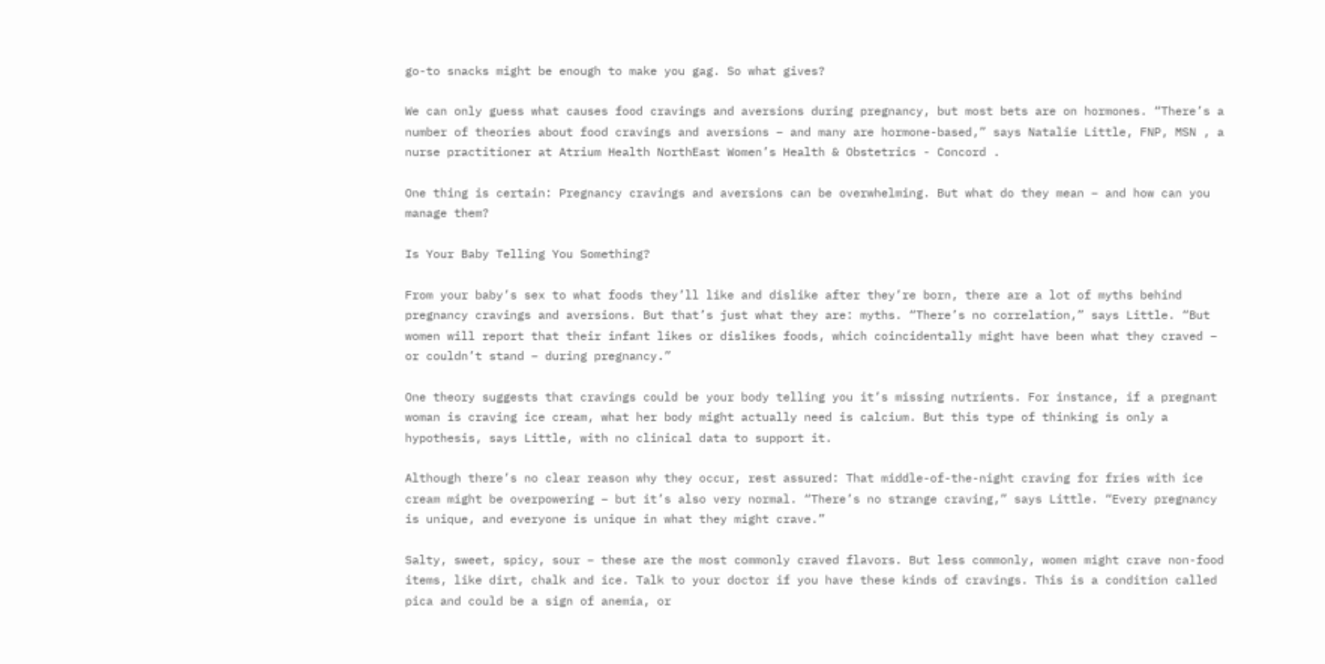go-to snacks might be enough to make you gag. So what gives?

We can only guess what causes food cravings and aversions during pregnancy, but most bets are on hormones. “There’s a number of theories about food cravings and aversions – and many are hormone-based,” says Natalie Little, FNP, MSN , a nurse practitioner at Atrium Health NorthEast Women’s Health & Obstetrics - Concord .

One thing is certain: Pregnancy cravings and aversions can be overwhelming. But what do they mean – and how can you manage them?

Is Your Baby Telling You Something?

From your baby’s sex to what foods they’ll like and dislike after they’re born, there are a lot of myths behind pregnancy cravings and aversions. But that’s just what they are: myths. “There’s no correlation,” says Little. “But women will report that their infant likes or dislikes foods, which coincidentally might have been what they craved – or couldn’t stand – during pregnancy.”

One theory suggests that cravings could be your body telling you it’s missing nutrients. For instance, if a pregnant woman is craving ice cream, what her body might actually need is calcium. But this type of thinking is only a hypothesis, says Little, with no clinical data to support it.

Although there’s no clear reason why they occur, rest assured: That middle-of-the-night craving for fries with ice cream might be overpowering – but it’s also very normal. “There’s no strange craving,” says Little. “Every pregnancy is unique, and everyone is unique in what they might crave.”

Salty, sweet, spicy, sour – these are the most commonly craved flavors. But less commonly, women might crave non-food items, like dirt, chalk and ice. Talk to your doctor if you have these kinds of cravings. This is a condition called pica and could be a sign of anemia, or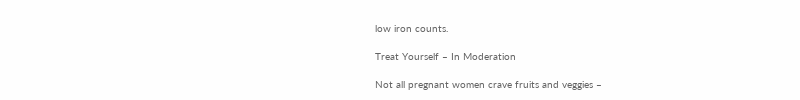low iron counts.

Treat Yourself – In Moderation

Not all pregnant women crave fruits and veggies –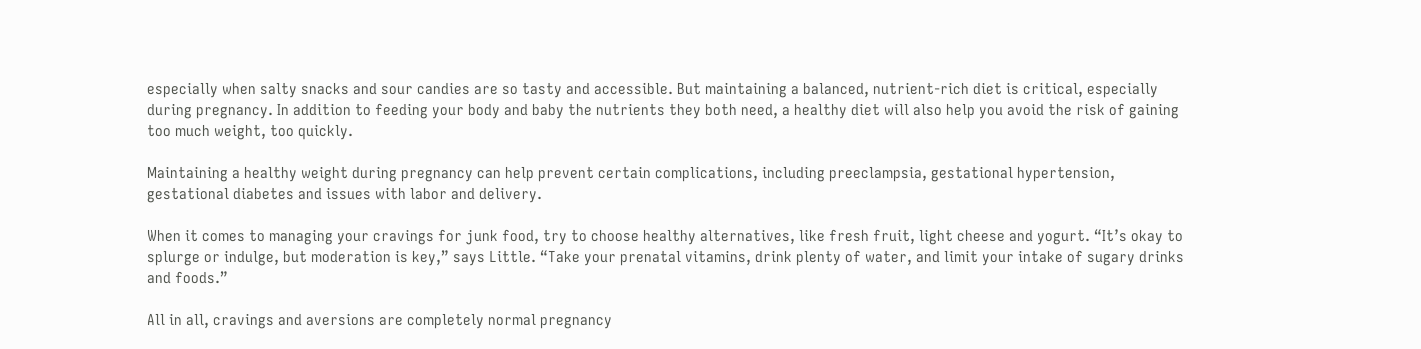especially when salty snacks and sour candies are so tasty and accessible. But maintaining a balanced, nutrient-rich diet is critical, especially during pregnancy. In addition to feeding your body and baby the nutrients they both need, a healthy diet will also help you avoid the risk of gaining too much weight, too quickly.

Maintaining a healthy weight during pregnancy can help prevent certain complications, including preeclampsia, gestational hypertension, gestational diabetes and issues with labor and delivery.

When it comes to managing your cravings for junk food, try to choose healthy alternatives, like fresh fruit, light cheese and yogurt. “It’s okay to splurge or indulge, but moderation is key,” says Little. “Take your prenatal vitamins, drink plenty of water, and limit your intake of sugary drinks and foods.”

All in all, cravings and aversions are completely normal pregnancy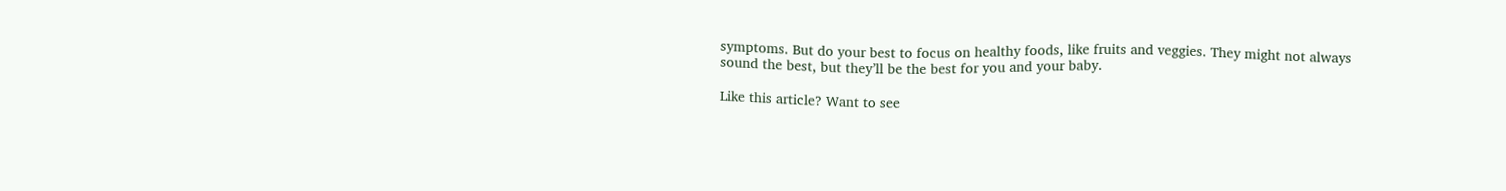symptoms. But do your best to focus on healthy foods, like fruits and veggies. They might not always sound the best, but they’ll be the best for you and your baby.

Like this article? Want to see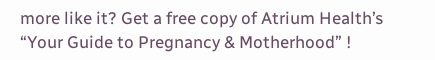more like it? Get a free copy of Atrium Health’s “Your Guide to Pregnancy & Motherhood” !